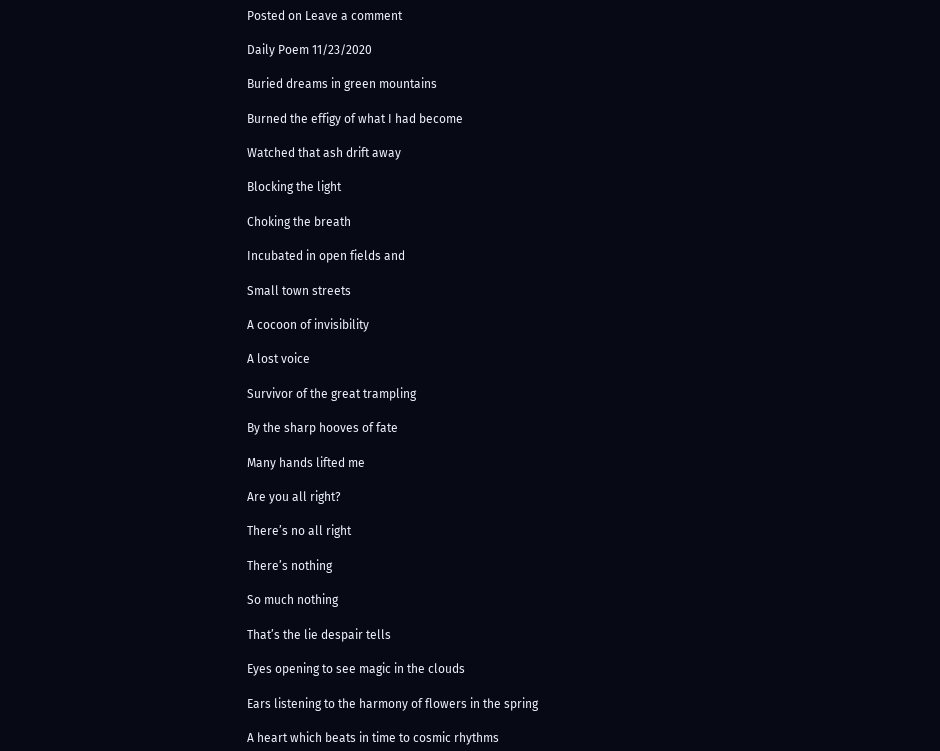Posted on Leave a comment

Daily Poem 11/23/2020

Buried dreams in green mountains

Burned the effigy of what I had become

Watched that ash drift away

Blocking the light

Choking the breath

Incubated in open fields and

Small town streets

A cocoon of invisibility

A lost voice

Survivor of the great trampling

By the sharp hooves of fate

Many hands lifted me

Are you all right?

There’s no all right

There’s nothing

So much nothing

That’s the lie despair tells

Eyes opening to see magic in the clouds

Ears listening to the harmony of flowers in the spring

A heart which beats in time to cosmic rhythms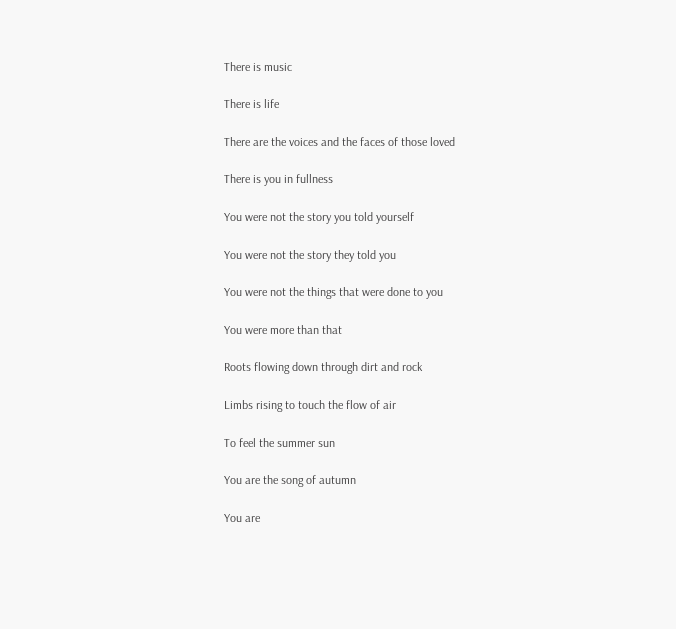There is music

There is life

There are the voices and the faces of those loved

There is you in fullness

You were not the story you told yourself

You were not the story they told you

You were not the things that were done to you

You were more than that

Roots flowing down through dirt and rock

Limbs rising to touch the flow of air

To feel the summer sun

You are the song of autumn

You are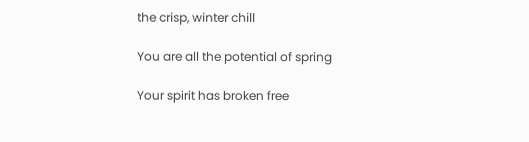the crisp, winter chill

You are all the potential of spring

Your spirit has broken free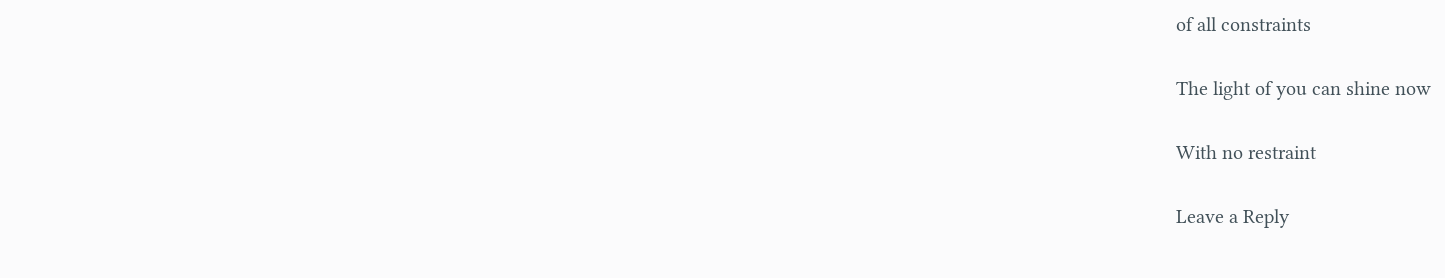of all constraints

The light of you can shine now

With no restraint

Leave a Reply